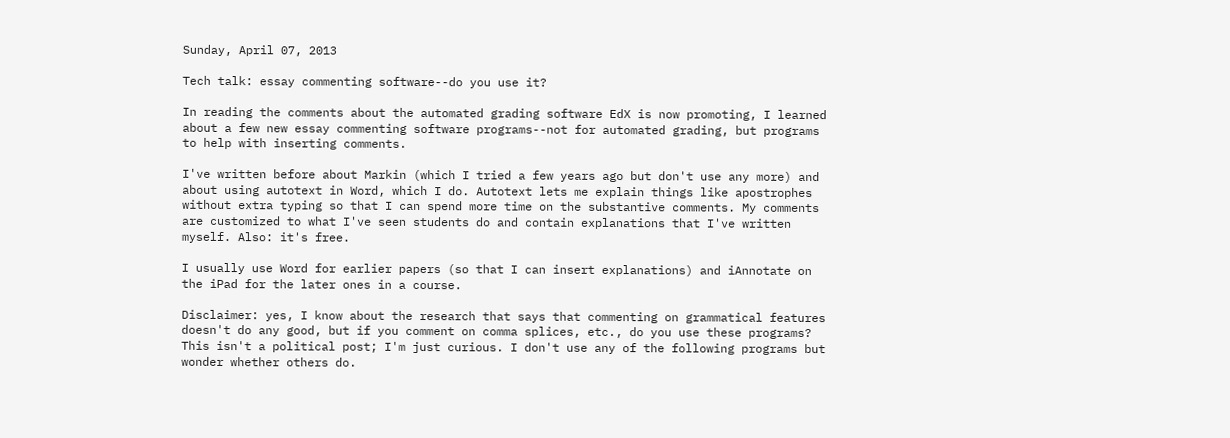Sunday, April 07, 2013

Tech talk: essay commenting software--do you use it?

In reading the comments about the automated grading software EdX is now promoting, I learned about a few new essay commenting software programs--not for automated grading, but programs to help with inserting comments.

I've written before about Markin (which I tried a few years ago but don't use any more) and about using autotext in Word, which I do. Autotext lets me explain things like apostrophes without extra typing so that I can spend more time on the substantive comments. My comments are customized to what I've seen students do and contain explanations that I've written myself. Also: it's free.

I usually use Word for earlier papers (so that I can insert explanations) and iAnnotate on the iPad for the later ones in a course.

Disclaimer: yes, I know about the research that says that commenting on grammatical features doesn't do any good, but if you comment on comma splices, etc., do you use these programs? This isn't a political post; I'm just curious. I don't use any of the following programs but wonder whether others do.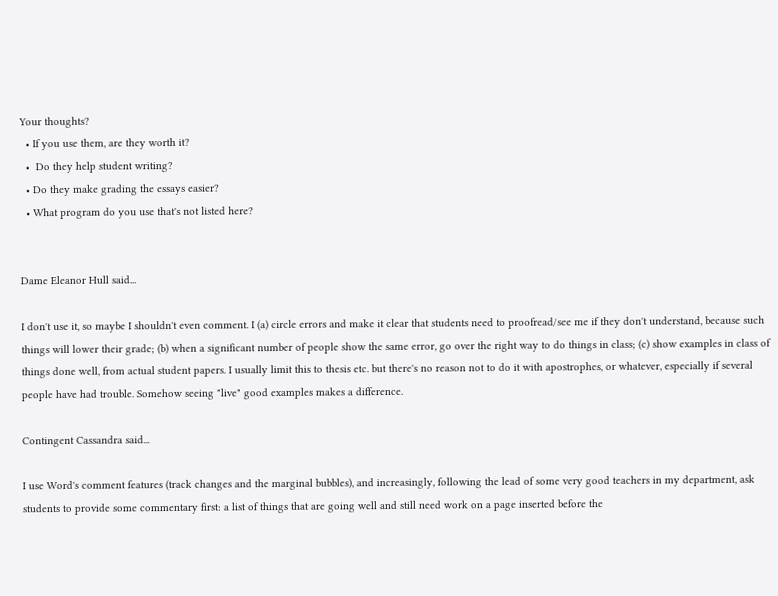Your thoughts?
  • If you use them, are they worth it?
  •  Do they help student writing?
  • Do they make grading the essays easier?
  • What program do you use that's not listed here?


Dame Eleanor Hull said...

I don't use it, so maybe I shouldn't even comment. I (a) circle errors and make it clear that students need to proofread/see me if they don't understand, because such things will lower their grade; (b) when a significant number of people show the same error, go over the right way to do things in class; (c) show examples in class of things done well, from actual student papers. I usually limit this to thesis etc. but there's no reason not to do it with apostrophes, or whatever, especially if several people have had trouble. Somehow seeing "live" good examples makes a difference.

Contingent Cassandra said...

I use Word's comment features (track changes and the marginal bubbles), and increasingly, following the lead of some very good teachers in my department, ask students to provide some commentary first: a list of things that are going well and still need work on a page inserted before the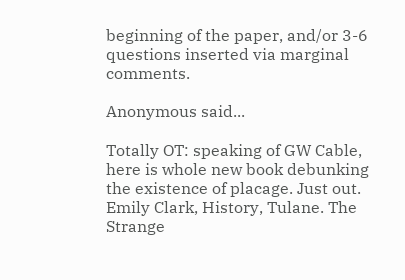beginning of the paper, and/or 3-6 questions inserted via marginal comments.

Anonymous said...

Totally OT: speaking of GW Cable, here is whole new book debunking the existence of placage. Just out. Emily Clark, History, Tulane. The Strange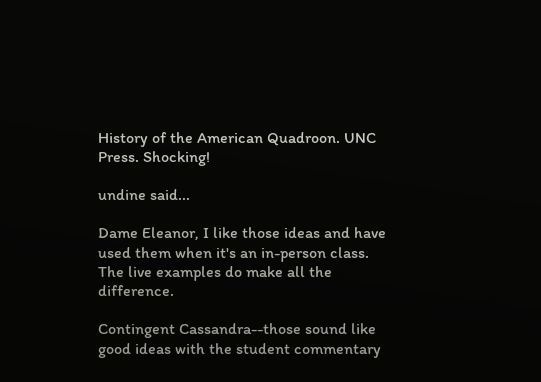History of the American Quadroon. UNC Press. Shocking!

undine said...

Dame Eleanor, I like those ideas and have used them when it's an in-person class. The live examples do make all the difference.

Contingent Cassandra--those sound like good ideas with the student commentary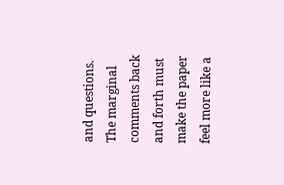and questions. The marginal comments back and forth must make the paper feel more like a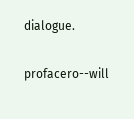dialogue.

profacero--will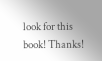look for this book! Thanks!